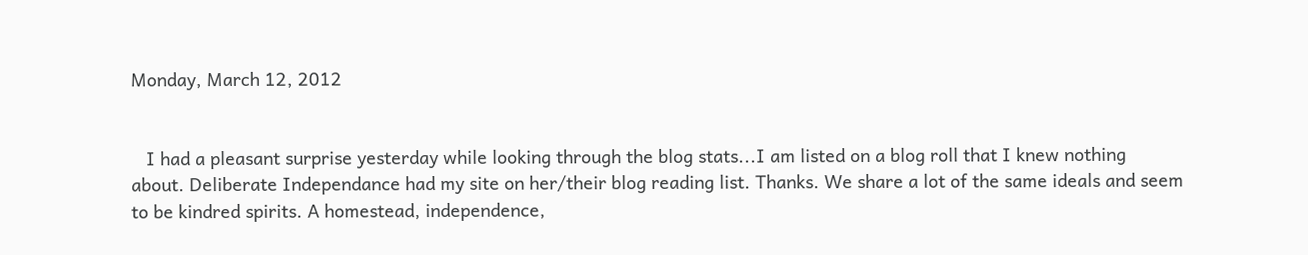Monday, March 12, 2012


   I had a pleasant surprise yesterday while looking through the blog stats...I am listed on a blog roll that I knew nothing about. Deliberate Independance had my site on her/their blog reading list. Thanks. We share a lot of the same ideals and seem to be kindred spirits. A homestead, independence,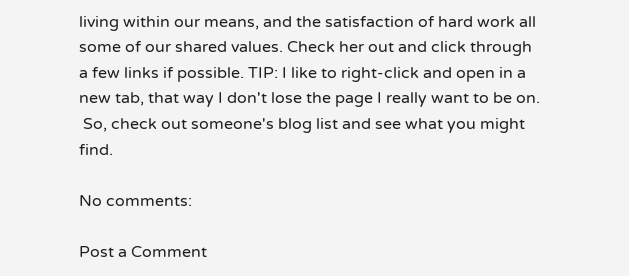living within our means, and the satisfaction of hard work all some of our shared values. Check her out and click through a few links if possible. TIP: I like to right-click and open in a new tab, that way I don't lose the page I really want to be on.
 So, check out someone's blog list and see what you might find.

No comments:

Post a Comment